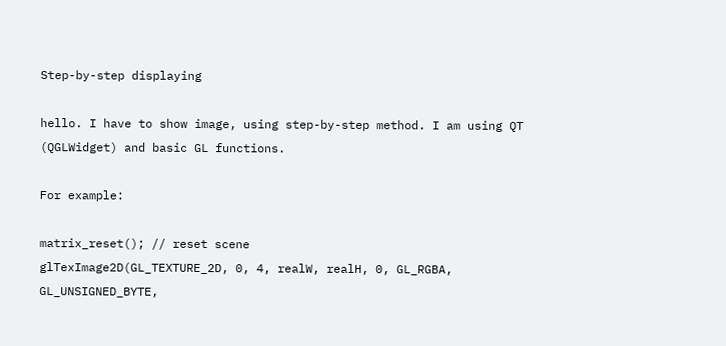Step-by-step displaying

hello. I have to show image, using step-by-step method. I am using QT (QGLWidget) and basic GL functions.

For example:

matrix_reset(); // reset scene
glTexImage2D(GL_TEXTURE_2D, 0, 4, realW, realH, 0, GL_RGBA, GL_UNSIGNED_BYTE,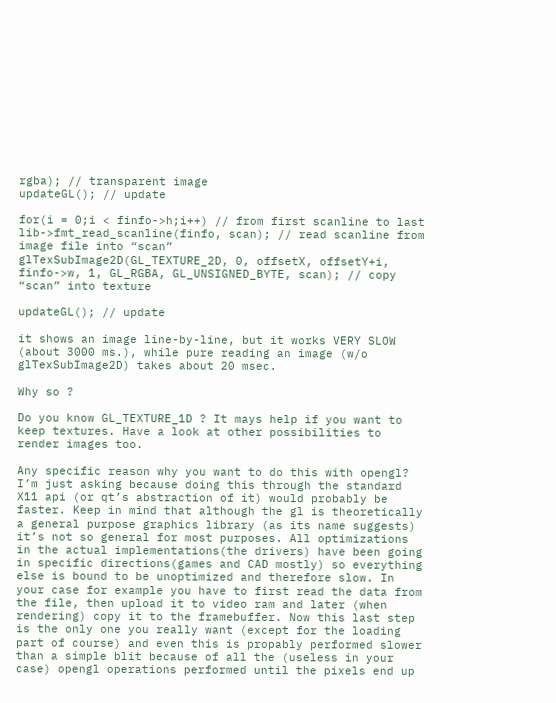rgba); // transparent image
updateGL(); // update

for(i = 0;i < finfo->h;i++) // from first scanline to last
lib->fmt_read_scanline(finfo, scan); // read scanline from image file into “scan”
glTexSubImage2D(GL_TEXTURE_2D, 0, offsetX, offsetY+i, finfo->w, 1, GL_RGBA, GL_UNSIGNED_BYTE, scan); // copy “scan” into texture

updateGL(); // update

it shows an image line-by-line, but it works VERY SLOW (about 3000 ms.), while pure reading an image (w/o glTexSubImage2D) takes about 20 msec.

Why so ?

Do you know GL_TEXTURE_1D ? It mays help if you want to keep textures. Have a look at other possibilities to render images too.

Any specific reason why you want to do this with opengl? I’m just asking because doing this through the standard X11 api (or qt’s abstraction of it) would probably be faster. Keep in mind that although the gl is theoretically a general purpose graphics library (as its name suggests) it’s not so general for most purposes. All optimizations in the actual implementations(the drivers) have been going in specific directions(games and CAD mostly) so everything else is bound to be unoptimized and therefore slow. In your case for example you have to first read the data from the file, then upload it to video ram and later (when rendering) copy it to the framebuffer. Now this last step is the only one you really want (except for the loading part of course) and even this is propably performed slower than a simple blit because of all the (useless in your case) opengl operations performed until the pixels end up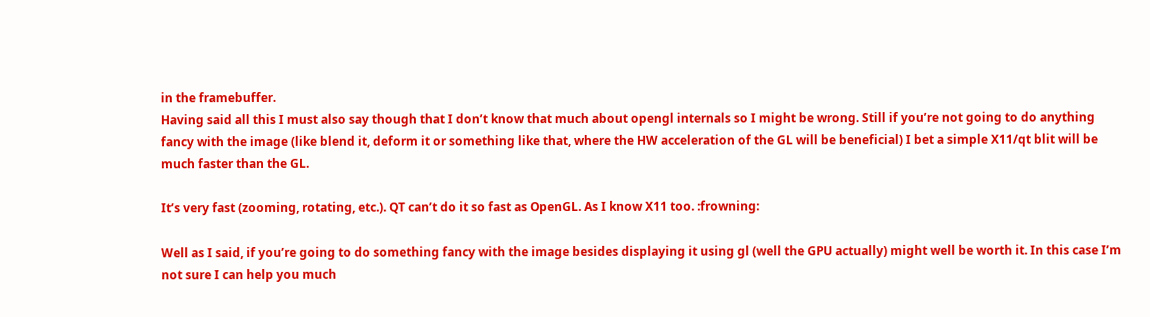in the framebuffer.
Having said all this I must also say though that I don’t know that much about opengl internals so I might be wrong. Still if you’re not going to do anything fancy with the image (like blend it, deform it or something like that, where the HW acceleration of the GL will be beneficial) I bet a simple X11/qt blit will be much faster than the GL.

It’s very fast (zooming, rotating, etc.). QT can’t do it so fast as OpenGL. As I know X11 too. :frowning:

Well as I said, if you’re going to do something fancy with the image besides displaying it using gl (well the GPU actually) might well be worth it. In this case I’m not sure I can help you much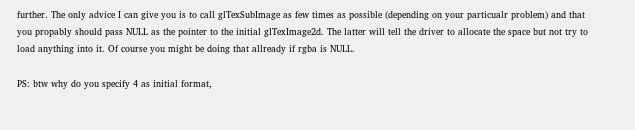further. The only advice I can give you is to call glTexSubImage as few times as possible (depending on your particualr problem) and that you propably should pass NULL as the pointer to the initial glTexImage2d. The latter will tell the driver to allocate the space but not try to load anything into it. Of course you might be doing that allready if rgba is NULL.

PS: btw why do you specify 4 as initial format,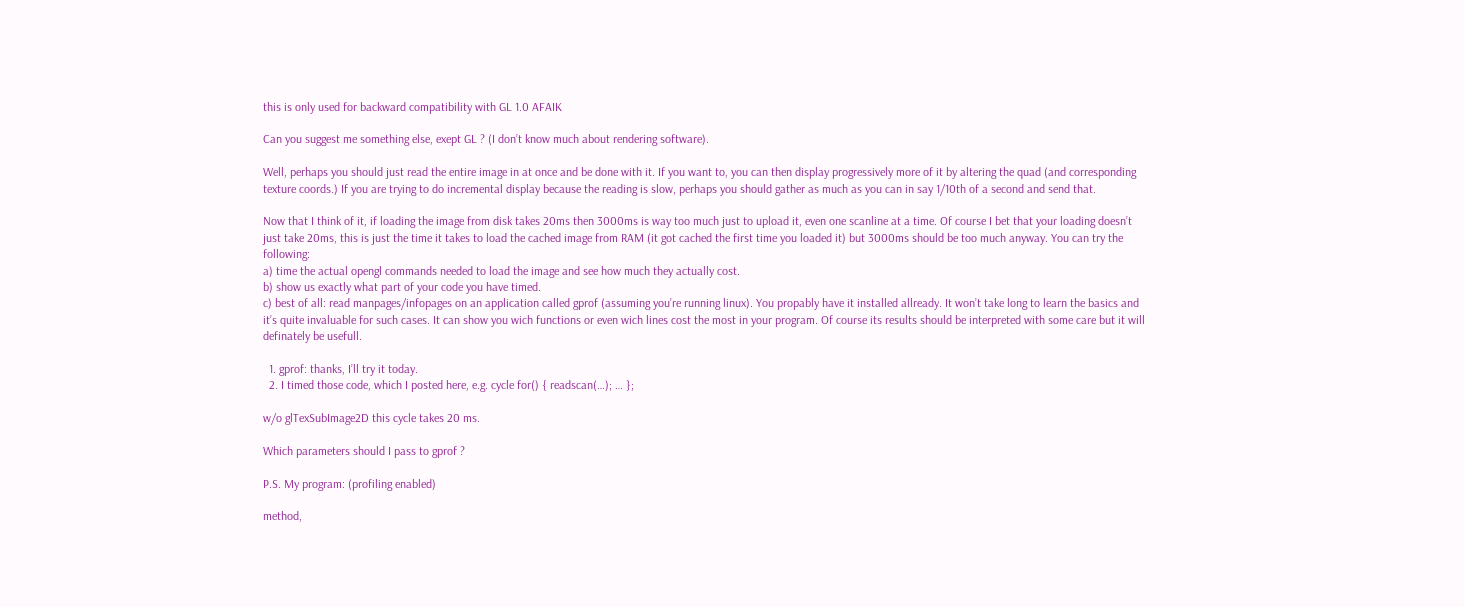this is only used for backward compatibility with GL 1.0 AFAIK

Can you suggest me something else, exept GL ? (I don’t know much about rendering software).

Well, perhaps you should just read the entire image in at once and be done with it. If you want to, you can then display progressively more of it by altering the quad (and corresponding texture coords.) If you are trying to do incremental display because the reading is slow, perhaps you should gather as much as you can in say 1/10th of a second and send that.

Now that I think of it, if loading the image from disk takes 20ms then 3000ms is way too much just to upload it, even one scanline at a time. Of course I bet that your loading doesn’t just take 20ms, this is just the time it takes to load the cached image from RAM (it got cached the first time you loaded it) but 3000ms should be too much anyway. You can try the following:
a) time the actual opengl commands needed to load the image and see how much they actually cost.
b) show us exactly what part of your code you have timed.
c) best of all: read manpages/infopages on an application called gprof (assuming you’re running linux). You propably have it installed allready. It won’t take long to learn the basics and it’s quite invaluable for such cases. It can show you wich functions or even wich lines cost the most in your program. Of course its results should be interpreted with some care but it will definately be usefull.

  1. gprof: thanks, I’ll try it today.
  2. I timed those code, which I posted here, e.g. cycle for() { readscan(…); … };

w/o glTexSubImage2D this cycle takes 20 ms.

Which parameters should I pass to gprof ?

P.S. My program: (profiling enabled)

method,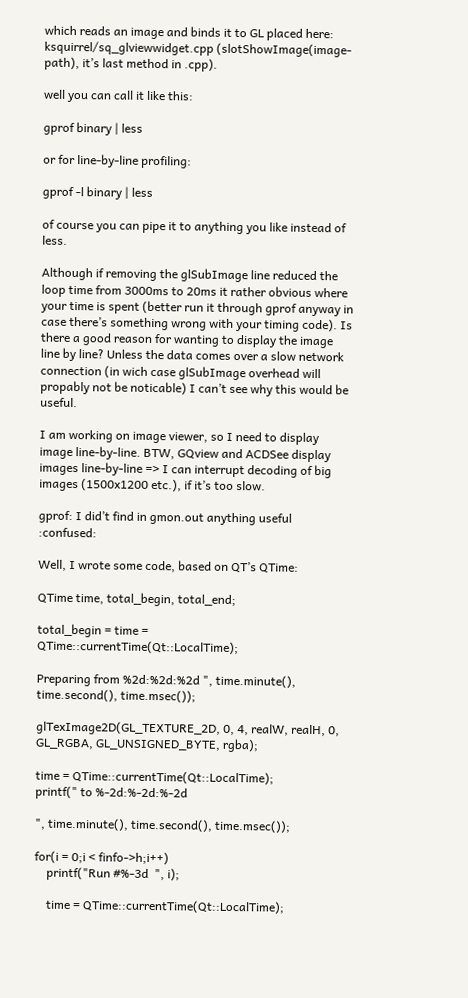which reads an image and binds it to GL placed here: ksquirrel/sq_glviewwidget.cpp (slotShowImage(image-path), it’s last method in .cpp).

well you can call it like this:

gprof binary | less

or for line-by-line profiling:

gprof -l binary | less

of course you can pipe it to anything you like instead of less.

Although if removing the glSubImage line reduced the loop time from 3000ms to 20ms it rather obvious where your time is spent (better run it through gprof anyway in case there’s something wrong with your timing code). Is there a good reason for wanting to display the image line by line? Unless the data comes over a slow network connection (in wich case glSubImage overhead will propably not be noticable) I can’t see why this would be useful.

I am working on image viewer, so I need to display image line-by-line. BTW, GQview and ACDSee display images line-by-line => I can interrupt decoding of big images (1500x1200 etc.), if it’s too slow.

gprof: I did’t find in gmon.out anything useful :confused:

Well, I wrote some code, based on QT’s QTime:

QTime time, total_begin, total_end;

total_begin = time = QTime::currentTime(Qt::LocalTime);

Preparing from %2d:%2d:%2d ", time.minute(), time.second(), time.msec());

glTexImage2D(GL_TEXTURE_2D, 0, 4, realW, realH, 0, GL_RGBA, GL_UNSIGNED_BYTE, rgba);

time = QTime::currentTime(Qt::LocalTime);
printf(" to %-2d:%-2d:%-2d

", time.minute(), time.second(), time.msec());

for(i = 0;i < finfo->h;i++)
    printf("Run #%-3d  ", i);

    time = QTime::currentTime(Qt::LocalTime);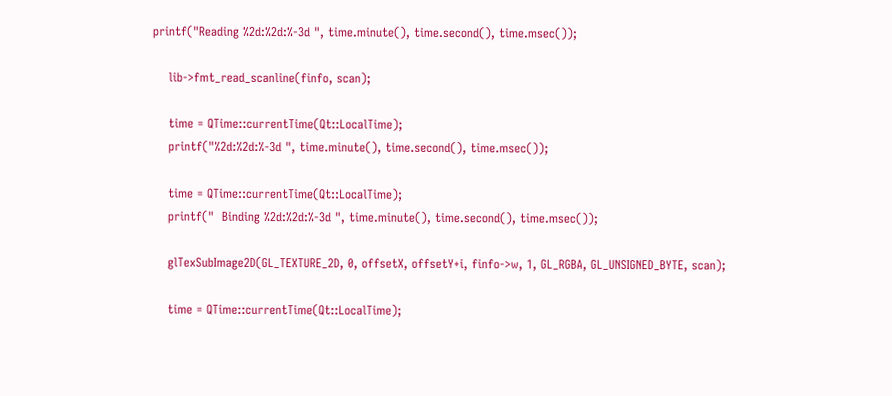printf("Reading %2d:%2d:%-3d ", time.minute(), time.second(), time.msec());

    lib->fmt_read_scanline(finfo, scan);

    time = QTime::currentTime(Qt::LocalTime);
    printf("%2d:%2d:%-3d ", time.minute(), time.second(), time.msec());

    time = QTime::currentTime(Qt::LocalTime);
    printf("  Binding %2d:%2d:%-3d ", time.minute(), time.second(), time.msec());

    glTexSubImage2D(GL_TEXTURE_2D, 0, offsetX, offsetY+i, finfo->w, 1, GL_RGBA, GL_UNSIGNED_BYTE, scan);

    time = QTime::currentTime(Qt::LocalTime);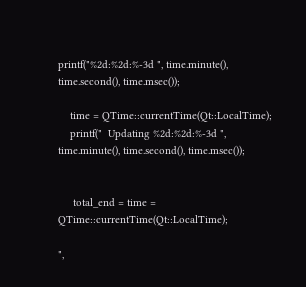printf("%2d:%2d:%-3d ", time.minute(), time.second(), time.msec());

    time = QTime::currentTime(Qt::LocalTime);
    printf("  Updating %2d:%2d:%-3d ", time.minute(), time.second(), time.msec());


     total_end = time = QTime::currentTime(Qt::LocalTime);

",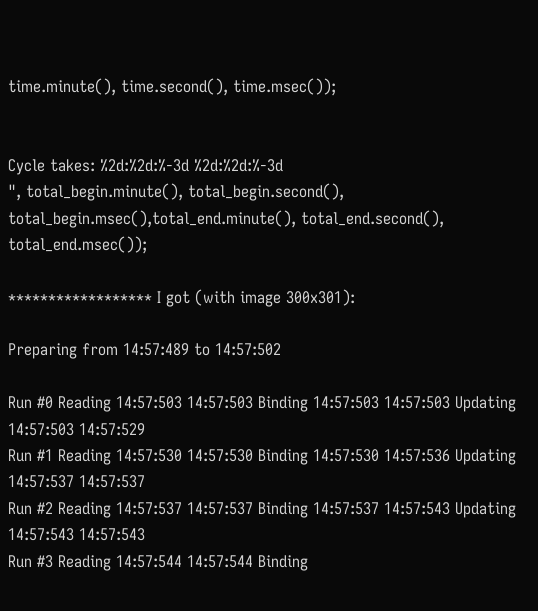time.minute(), time.second(), time.msec());


Cycle takes: %2d:%2d:%-3d %2d:%2d:%-3d
", total_begin.minute(), total_begin.second(), total_begin.msec(),total_end.minute(), total_end.second(), total_end.msec());

****************** I got (with image 300x301):

Preparing from 14:57:489 to 14:57:502

Run #0 Reading 14:57:503 14:57:503 Binding 14:57:503 14:57:503 Updating 14:57:503 14:57:529
Run #1 Reading 14:57:530 14:57:530 Binding 14:57:530 14:57:536 Updating 14:57:537 14:57:537
Run #2 Reading 14:57:537 14:57:537 Binding 14:57:537 14:57:543 Updating 14:57:543 14:57:543
Run #3 Reading 14:57:544 14:57:544 Binding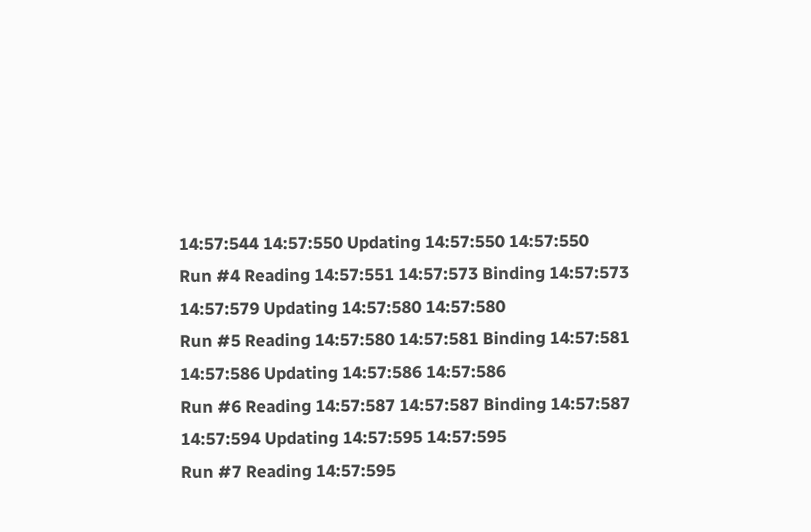14:57:544 14:57:550 Updating 14:57:550 14:57:550
Run #4 Reading 14:57:551 14:57:573 Binding 14:57:573 14:57:579 Updating 14:57:580 14:57:580
Run #5 Reading 14:57:580 14:57:581 Binding 14:57:581 14:57:586 Updating 14:57:586 14:57:586
Run #6 Reading 14:57:587 14:57:587 Binding 14:57:587 14:57:594 Updating 14:57:595 14:57:595
Run #7 Reading 14:57:595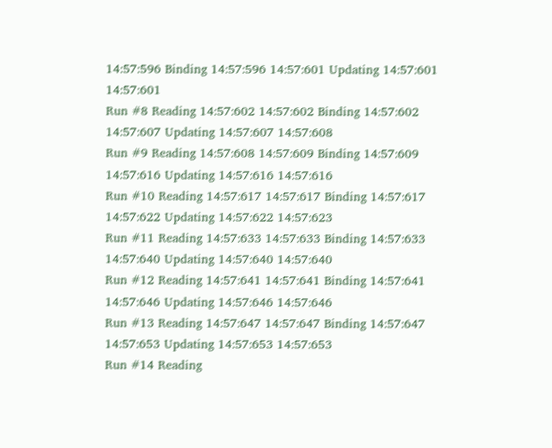14:57:596 Binding 14:57:596 14:57:601 Updating 14:57:601 14:57:601
Run #8 Reading 14:57:602 14:57:602 Binding 14:57:602 14:57:607 Updating 14:57:607 14:57:608
Run #9 Reading 14:57:608 14:57:609 Binding 14:57:609 14:57:616 Updating 14:57:616 14:57:616
Run #10 Reading 14:57:617 14:57:617 Binding 14:57:617 14:57:622 Updating 14:57:622 14:57:623
Run #11 Reading 14:57:633 14:57:633 Binding 14:57:633 14:57:640 Updating 14:57:640 14:57:640
Run #12 Reading 14:57:641 14:57:641 Binding 14:57:641 14:57:646 Updating 14:57:646 14:57:646
Run #13 Reading 14:57:647 14:57:647 Binding 14:57:647 14:57:653 Updating 14:57:653 14:57:653
Run #14 Reading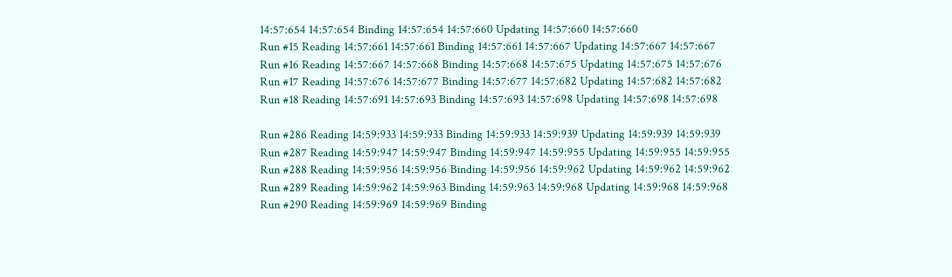14:57:654 14:57:654 Binding 14:57:654 14:57:660 Updating 14:57:660 14:57:660
Run #15 Reading 14:57:661 14:57:661 Binding 14:57:661 14:57:667 Updating 14:57:667 14:57:667
Run #16 Reading 14:57:667 14:57:668 Binding 14:57:668 14:57:675 Updating 14:57:675 14:57:676
Run #17 Reading 14:57:676 14:57:677 Binding 14:57:677 14:57:682 Updating 14:57:682 14:57:682
Run #18 Reading 14:57:691 14:57:693 Binding 14:57:693 14:57:698 Updating 14:57:698 14:57:698

Run #286 Reading 14:59:933 14:59:933 Binding 14:59:933 14:59:939 Updating 14:59:939 14:59:939
Run #287 Reading 14:59:947 14:59:947 Binding 14:59:947 14:59:955 Updating 14:59:955 14:59:955
Run #288 Reading 14:59:956 14:59:956 Binding 14:59:956 14:59:962 Updating 14:59:962 14:59:962
Run #289 Reading 14:59:962 14:59:963 Binding 14:59:963 14:59:968 Updating 14:59:968 14:59:968
Run #290 Reading 14:59:969 14:59:969 Binding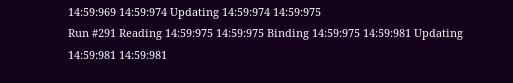14:59:969 14:59:974 Updating 14:59:974 14:59:975
Run #291 Reading 14:59:975 14:59:975 Binding 14:59:975 14:59:981 Updating 14:59:981 14:59:981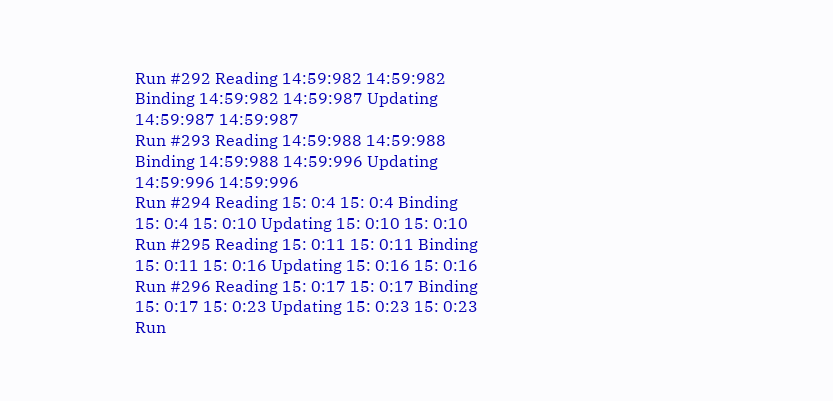Run #292 Reading 14:59:982 14:59:982 Binding 14:59:982 14:59:987 Updating 14:59:987 14:59:987
Run #293 Reading 14:59:988 14:59:988 Binding 14:59:988 14:59:996 Updating 14:59:996 14:59:996
Run #294 Reading 15: 0:4 15: 0:4 Binding 15: 0:4 15: 0:10 Updating 15: 0:10 15: 0:10
Run #295 Reading 15: 0:11 15: 0:11 Binding 15: 0:11 15: 0:16 Updating 15: 0:16 15: 0:16
Run #296 Reading 15: 0:17 15: 0:17 Binding 15: 0:17 15: 0:23 Updating 15: 0:23 15: 0:23
Run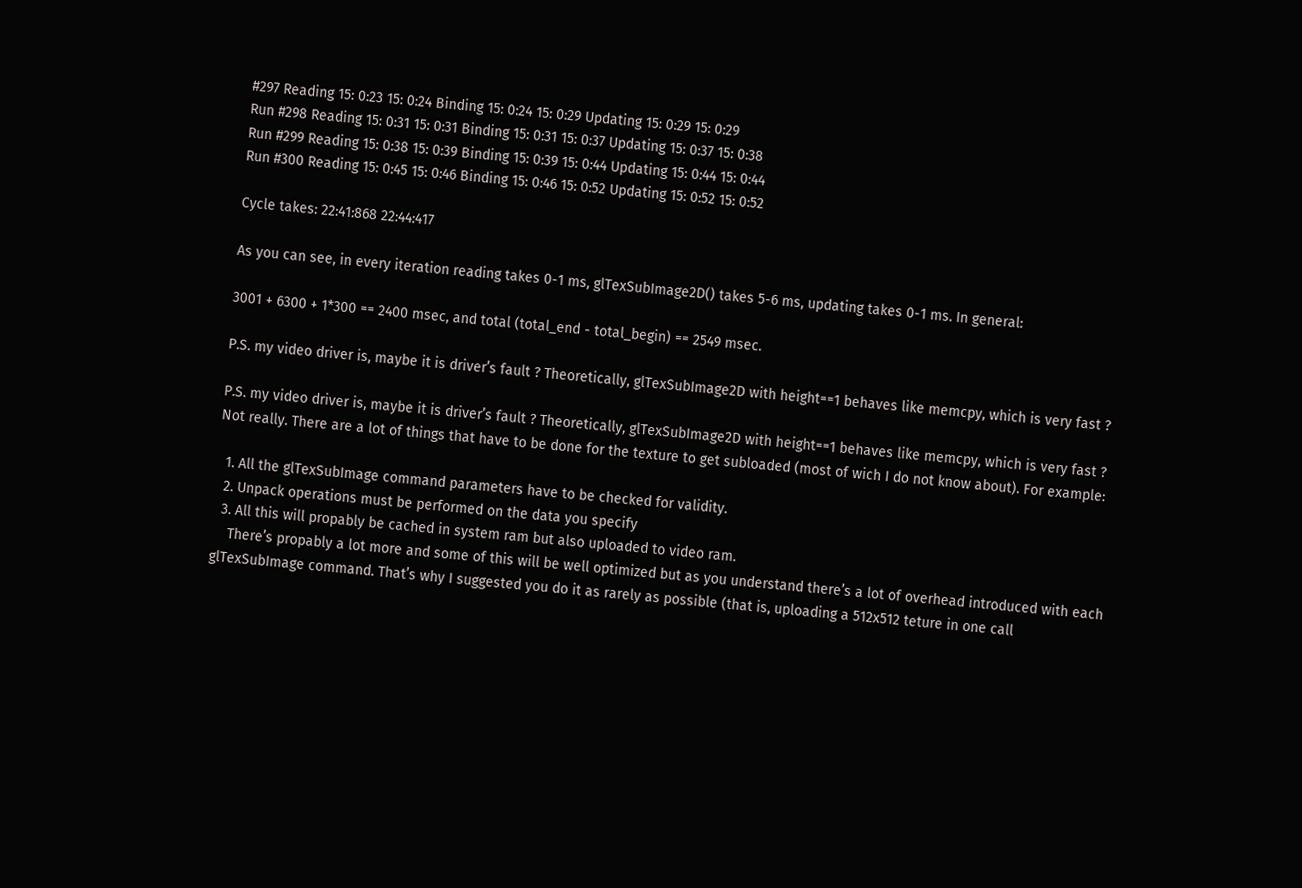#297 Reading 15: 0:23 15: 0:24 Binding 15: 0:24 15: 0:29 Updating 15: 0:29 15: 0:29
Run #298 Reading 15: 0:31 15: 0:31 Binding 15: 0:31 15: 0:37 Updating 15: 0:37 15: 0:38
Run #299 Reading 15: 0:38 15: 0:39 Binding 15: 0:39 15: 0:44 Updating 15: 0:44 15: 0:44
Run #300 Reading 15: 0:45 15: 0:46 Binding 15: 0:46 15: 0:52 Updating 15: 0:52 15: 0:52

Cycle takes: 22:41:868 22:44:417

As you can see, in every iteration reading takes 0-1 ms, glTexSubImage2D() takes 5-6 ms, updating takes 0-1 ms. In general:

3001 + 6300 + 1*300 == 2400 msec, and total (total_end - total_begin) == 2549 msec.

P.S. my video driver is, maybe it is driver’s fault ? Theoretically, glTexSubImage2D with height==1 behaves like memcpy, which is very fast ?

P.S. my video driver is, maybe it is driver’s fault ? Theoretically, glTexSubImage2D with height==1 behaves like memcpy, which is very fast ?
Not really. There are a lot of things that have to be done for the texture to get subloaded (most of wich I do not know about). For example:

  1. All the glTexSubImage command parameters have to be checked for validity.
  2. Unpack operations must be performed on the data you specify
  3. All this will propably be cached in system ram but also uploaded to video ram.
    There’s propably a lot more and some of this will be well optimized but as you understand there’s a lot of overhead introduced with each glTexSubImage command. That’s why I suggested you do it as rarely as possible (that is, uploading a 512x512 teture in one call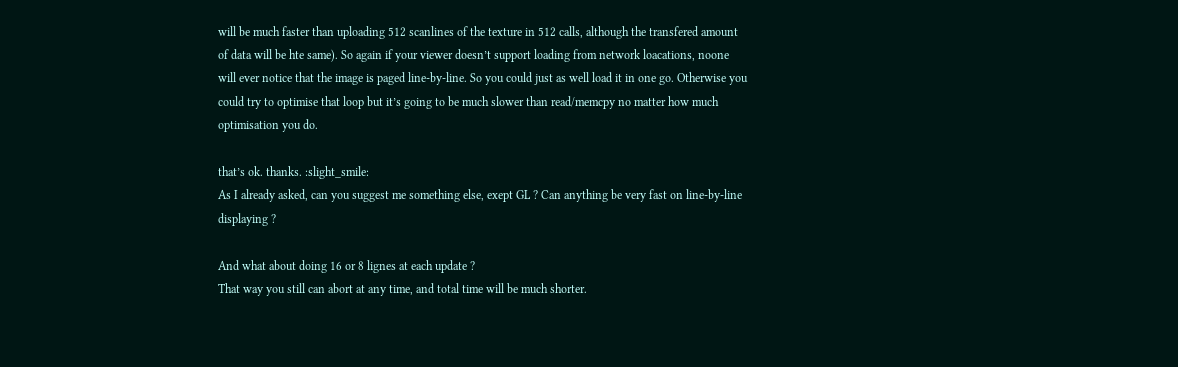will be much faster than uploading 512 scanlines of the texture in 512 calls, although the transfered amount of data will be hte same). So again if your viewer doesn’t support loading from network loacations, noone will ever notice that the image is paged line-by-line. So you could just as well load it in one go. Otherwise you could try to optimise that loop but it’s going to be much slower than read/memcpy no matter how much optimisation you do.

that’s ok. thanks. :slight_smile:
As I already asked, can you suggest me something else, exept GL ? Can anything be very fast on line-by-line displaying ?

And what about doing 16 or 8 lignes at each update ?
That way you still can abort at any time, and total time will be much shorter.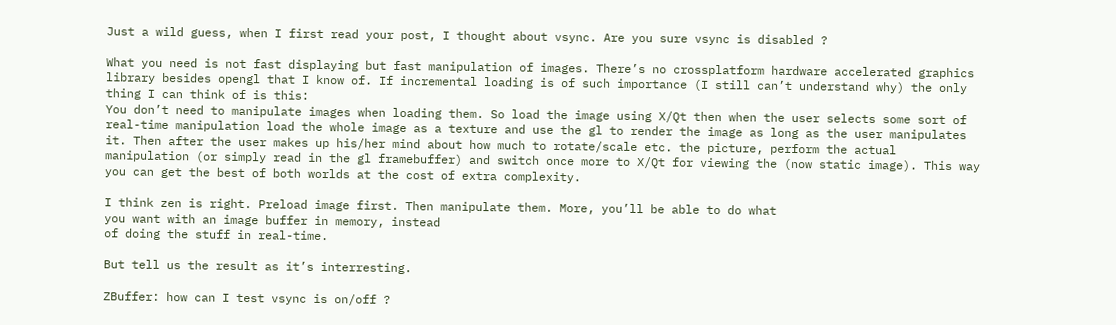Just a wild guess, when I first read your post, I thought about vsync. Are you sure vsync is disabled ?

What you need is not fast displaying but fast manipulation of images. There’s no crossplatform hardware accelerated graphics library besides opengl that I know of. If incremental loading is of such importance (I still can’t understand why) the only thing I can think of is this:
You don’t need to manipulate images when loading them. So load the image using X/Qt then when the user selects some sort of real-time manipulation load the whole image as a texture and use the gl to render the image as long as the user manipulates it. Then after the user makes up his/her mind about how much to rotate/scale etc. the picture, perform the actual manipulation (or simply read in the gl framebuffer) and switch once more to X/Qt for viewing the (now static image). This way you can get the best of both worlds at the cost of extra complexity.

I think zen is right. Preload image first. Then manipulate them. More, you’ll be able to do what
you want with an image buffer in memory, instead
of doing the stuff in real-time.

But tell us the result as it’s interresting.

ZBuffer: how can I test vsync is on/off ?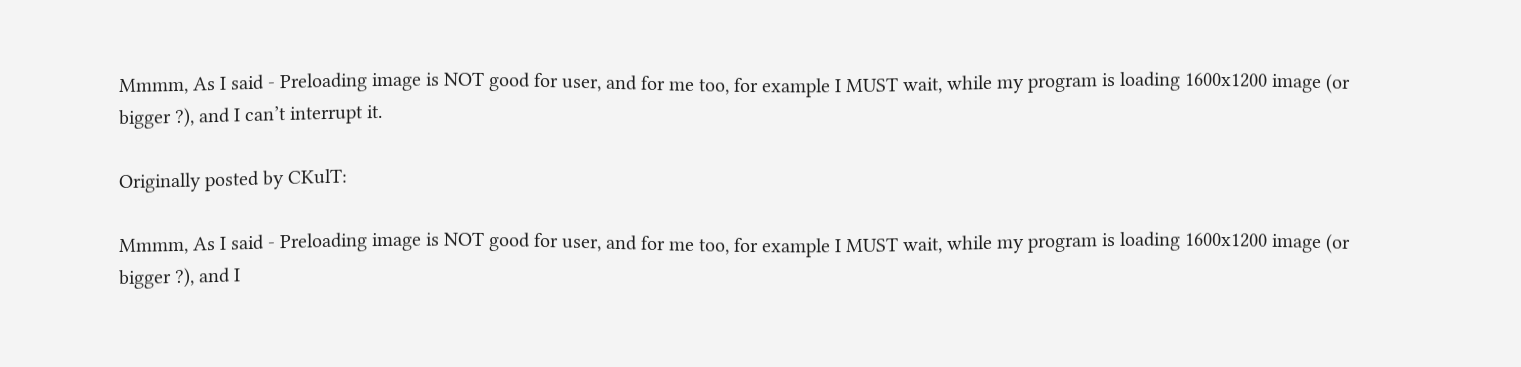Mmmm, As I said - Preloading image is NOT good for user, and for me too, for example I MUST wait, while my program is loading 1600x1200 image (or bigger ?), and I can’t interrupt it.

Originally posted by CKulT:

Mmmm, As I said - Preloading image is NOT good for user, and for me too, for example I MUST wait, while my program is loading 1600x1200 image (or bigger ?), and I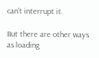can’t interrupt it.

But there are other ways as loading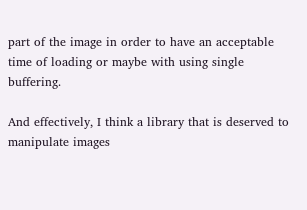part of the image in order to have an acceptable time of loading or maybe with using single buffering.

And effectively, I think a library that is deserved to manipulate images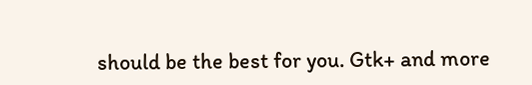should be the best for you. Gtk+ and more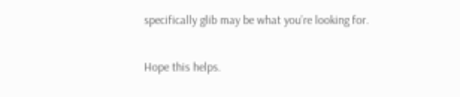specifically glib may be what you’re looking for.

Hope this helps.